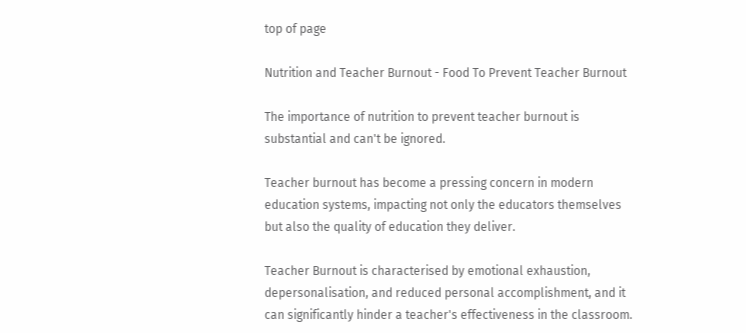top of page

Nutrition and Teacher Burnout - Food To Prevent Teacher Burnout

The importance of nutrition to prevent teacher burnout is substantial and can't be ignored.

Teacher burnout has become a pressing concern in modern education systems, impacting not only the educators themselves but also the quality of education they deliver.

Teacher Burnout is characterised by emotional exhaustion, depersonalisation, and reduced personal accomplishment, and it can significantly hinder a teacher's effectiveness in the classroom.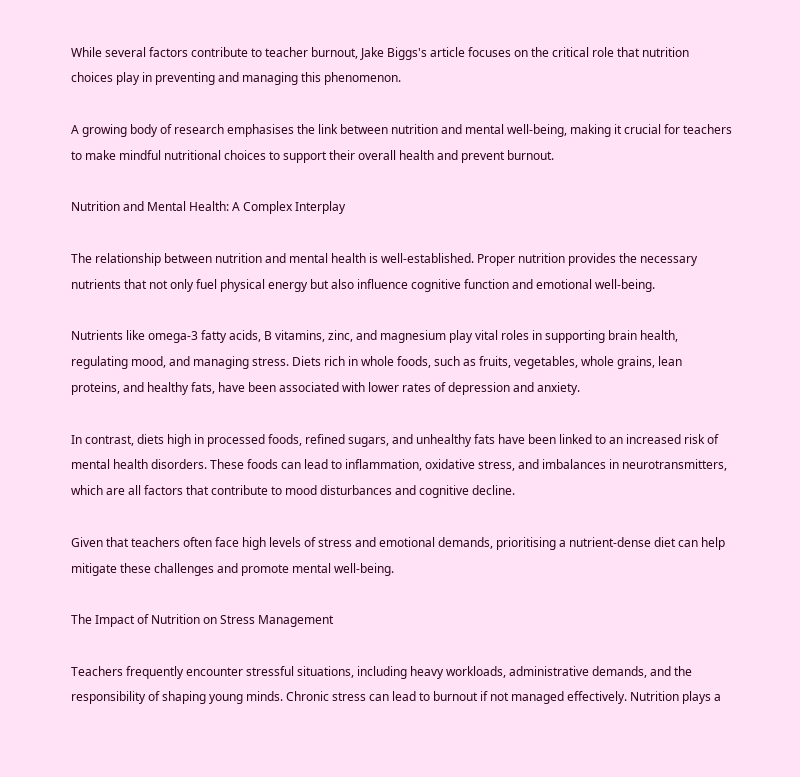While several factors contribute to teacher burnout, Jake Biggs's article focuses on the critical role that nutrition choices play in preventing and managing this phenomenon.

A growing body of research emphasises the link between nutrition and mental well-being, making it crucial for teachers to make mindful nutritional choices to support their overall health and prevent burnout.

Nutrition and Mental Health: A Complex Interplay

The relationship between nutrition and mental health is well-established. Proper nutrition provides the necessary nutrients that not only fuel physical energy but also influence cognitive function and emotional well-being.

Nutrients like omega-3 fatty acids, B vitamins, zinc, and magnesium play vital roles in supporting brain health, regulating mood, and managing stress. Diets rich in whole foods, such as fruits, vegetables, whole grains, lean proteins, and healthy fats, have been associated with lower rates of depression and anxiety.

In contrast, diets high in processed foods, refined sugars, and unhealthy fats have been linked to an increased risk of mental health disorders. These foods can lead to inflammation, oxidative stress, and imbalances in neurotransmitters, which are all factors that contribute to mood disturbances and cognitive decline.

Given that teachers often face high levels of stress and emotional demands, prioritising a nutrient-dense diet can help mitigate these challenges and promote mental well-being.

The Impact of Nutrition on Stress Management

Teachers frequently encounter stressful situations, including heavy workloads, administrative demands, and the responsibility of shaping young minds. Chronic stress can lead to burnout if not managed effectively. Nutrition plays a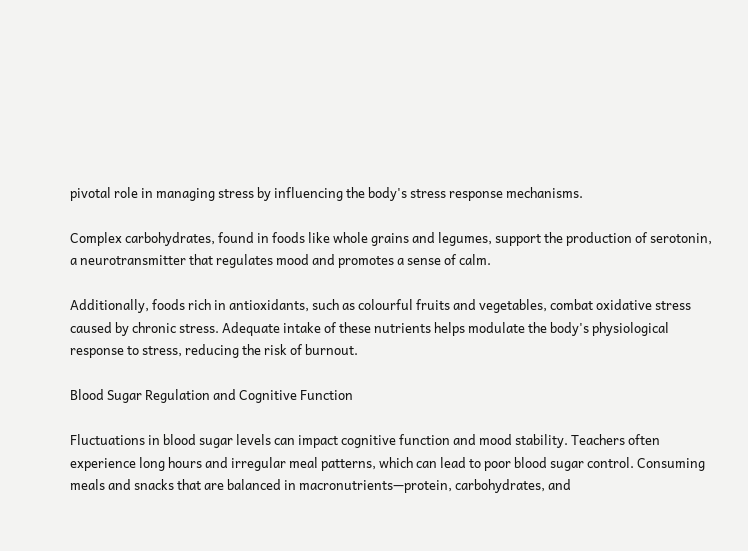pivotal role in managing stress by influencing the body's stress response mechanisms.

Complex carbohydrates, found in foods like whole grains and legumes, support the production of serotonin, a neurotransmitter that regulates mood and promotes a sense of calm.

Additionally, foods rich in antioxidants, such as colourful fruits and vegetables, combat oxidative stress caused by chronic stress. Adequate intake of these nutrients helps modulate the body's physiological response to stress, reducing the risk of burnout.

Blood Sugar Regulation and Cognitive Function

Fluctuations in blood sugar levels can impact cognitive function and mood stability. Teachers often experience long hours and irregular meal patterns, which can lead to poor blood sugar control. Consuming meals and snacks that are balanced in macronutrients—protein, carbohydrates, and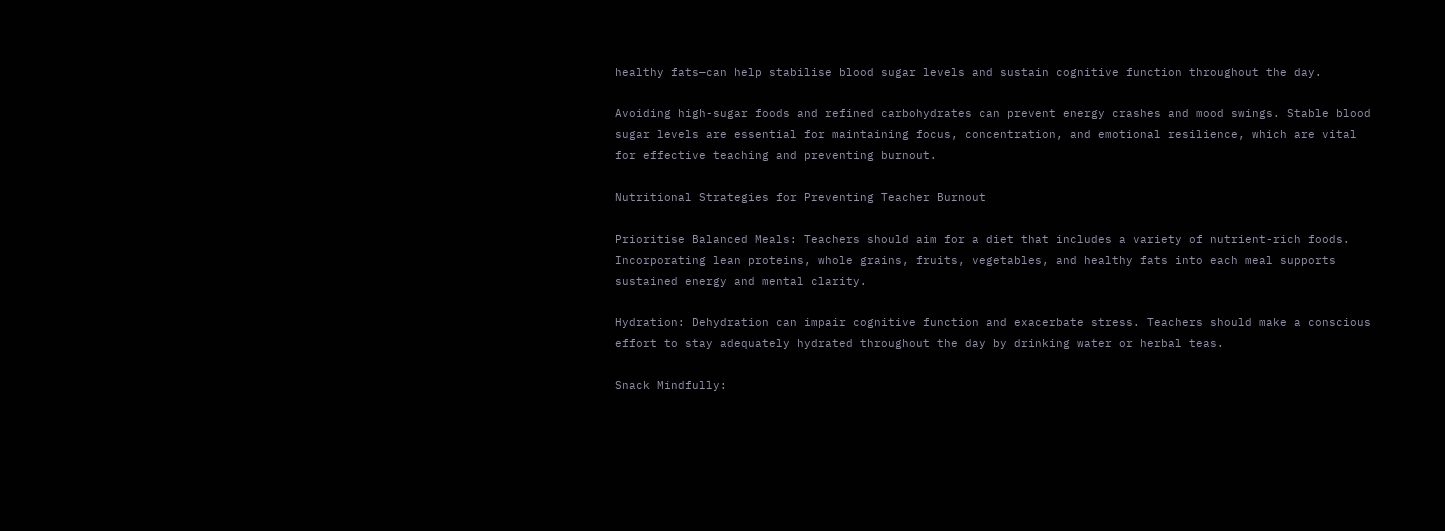healthy fats—can help stabilise blood sugar levels and sustain cognitive function throughout the day.

Avoiding high-sugar foods and refined carbohydrates can prevent energy crashes and mood swings. Stable blood sugar levels are essential for maintaining focus, concentration, and emotional resilience, which are vital for effective teaching and preventing burnout.

Nutritional Strategies for Preventing Teacher Burnout

Prioritise Balanced Meals: Teachers should aim for a diet that includes a variety of nutrient-rich foods. Incorporating lean proteins, whole grains, fruits, vegetables, and healthy fats into each meal supports sustained energy and mental clarity.

Hydration: Dehydration can impair cognitive function and exacerbate stress. Teachers should make a conscious effort to stay adequately hydrated throughout the day by drinking water or herbal teas.

Snack Mindfully: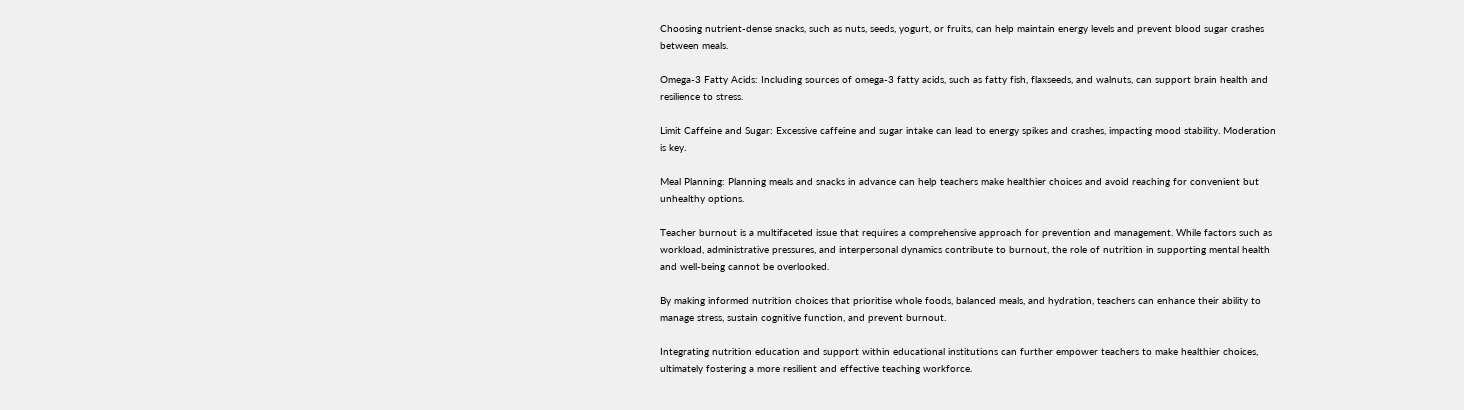Choosing nutrient-dense snacks, such as nuts, seeds, yogurt, or fruits, can help maintain energy levels and prevent blood sugar crashes between meals.

Omega-3 Fatty Acids: Including sources of omega-3 fatty acids, such as fatty fish, flaxseeds, and walnuts, can support brain health and resilience to stress.

Limit Caffeine and Sugar: Excessive caffeine and sugar intake can lead to energy spikes and crashes, impacting mood stability. Moderation is key.

Meal Planning: Planning meals and snacks in advance can help teachers make healthier choices and avoid reaching for convenient but unhealthy options.

Teacher burnout is a multifaceted issue that requires a comprehensive approach for prevention and management. While factors such as workload, administrative pressures, and interpersonal dynamics contribute to burnout, the role of nutrition in supporting mental health and well-being cannot be overlooked.

By making informed nutrition choices that prioritise whole foods, balanced meals, and hydration, teachers can enhance their ability to manage stress, sustain cognitive function, and prevent burnout.

Integrating nutrition education and support within educational institutions can further empower teachers to make healthier choices, ultimately fostering a more resilient and effective teaching workforce.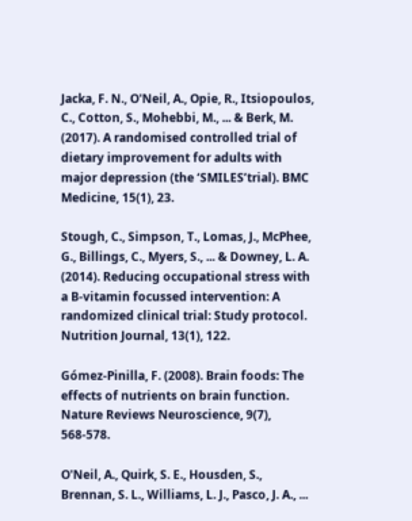Jacka, F. N., O'Neil, A., Opie, R., Itsiopoulos, C., Cotton, S., Mohebbi, M., ... & Berk, M. (2017). A randomised controlled trial of dietary improvement for adults with major depression (the ‘SMILES’trial). BMC Medicine, 15(1), 23.

Stough, C., Simpson, T., Lomas, J., McPhee, G., Billings, C., Myers, S., ... & Downey, L. A. (2014). Reducing occupational stress with a B-vitamin focussed intervention: A randomized clinical trial: Study protocol. Nutrition Journal, 13(1), 122.

Gómez-Pinilla, F. (2008). Brain foods: The effects of nutrients on brain function. Nature Reviews Neuroscience, 9(7), 568-578.

O'Neil, A., Quirk, S. E., Housden, S., Brennan, S. L., Williams, L. J., Pasco, J. A., ...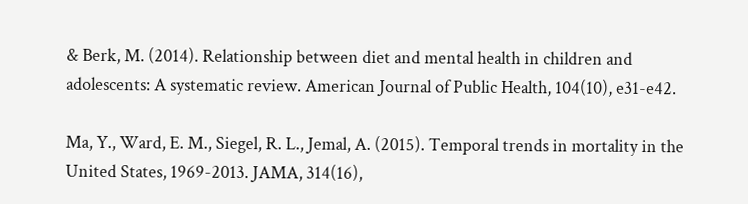& Berk, M. (2014). Relationship between diet and mental health in children and adolescents: A systematic review. American Journal of Public Health, 104(10), e31-e42.

Ma, Y., Ward, E. M., Siegel, R. L., Jemal, A. (2015). Temporal trends in mortality in the United States, 1969-2013. JAMA, 314(16),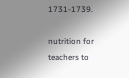1731-1739.

nutrition for teachers to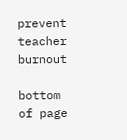prevent teacher burnout

bottom of page